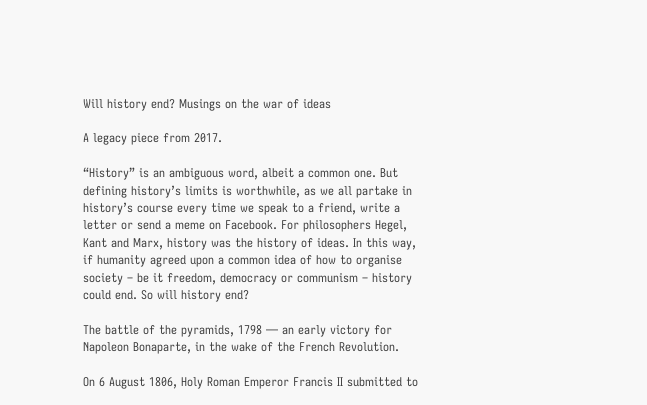Will history end? Musings on the war of ideas

A legacy piece from 2017.

“History” is an ambiguous word, albeit a common one. But defining history’s limits is worthwhile, as we all partake in history’s course every time we speak to a friend, write a letter or send a meme on Facebook. For philosophers Hegel, Kant and Marx, history was the history of ideas. In this way, if humanity agreed upon a common idea of how to organise society – be it freedom, democracy or communism – history could end. So will history end?

The battle of the pyramids, 1798 — an early victory for Napoleon Bonaparte, in the wake of the French Revolution.

On 6 August 1806, Holy Roman Emperor Francis II submitted to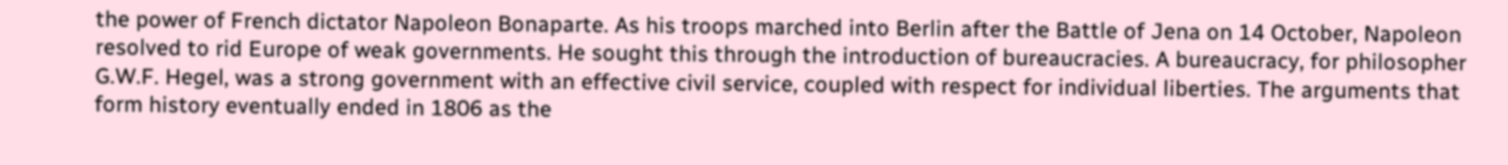the power of French dictator Napoleon Bonaparte. As his troops marched into Berlin after the Battle of Jena on 14 October, Napoleon resolved to rid Europe of weak governments. He sought this through the introduction of bureaucracies. A bureaucracy, for philosopher G.W.F. Hegel, was a strong government with an effective civil service, coupled with respect for individual liberties. The arguments that form history eventually ended in 1806 as the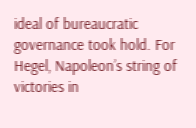ideal of bureaucratic governance took hold. For Hegel, Napoleon’s string of victories in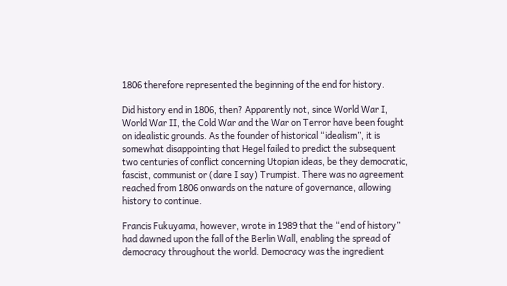1806 therefore represented the beginning of the end for history.

Did history end in 1806, then? Apparently not, since World War I, World War II, the Cold War and the War on Terror have been fought on idealistic grounds. As the founder of historical “idealism”, it is somewhat disappointing that Hegel failed to predict the subsequent two centuries of conflict concerning Utopian ideas, be they democratic, fascist, communist or (dare I say) Trumpist. There was no agreement reached from 1806 onwards on the nature of governance, allowing history to continue.

Francis Fukuyama, however, wrote in 1989 that the “end of history” had dawned upon the fall of the Berlin Wall, enabling the spread of democracy throughout the world. Democracy was the ingredient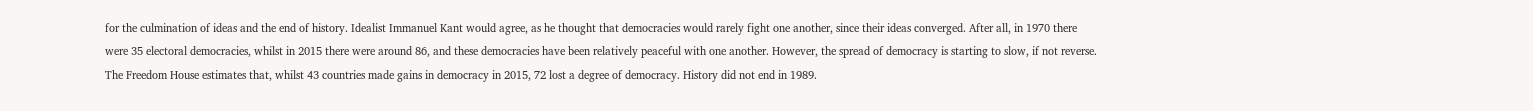for the culmination of ideas and the end of history. Idealist Immanuel Kant would agree, as he thought that democracies would rarely fight one another, since their ideas converged. After all, in 1970 there were 35 electoral democracies, whilst in 2015 there were around 86, and these democracies have been relatively peaceful with one another. However, the spread of democracy is starting to slow, if not reverse. The Freedom House estimates that, whilst 43 countries made gains in democracy in 2015, 72 lost a degree of democracy. History did not end in 1989.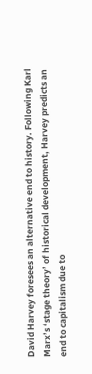David Harvey foresees an alternative end to history. Following Karl Marx’s ‘stage theory’ of historical development, Harvey predicts an end to capitalism due to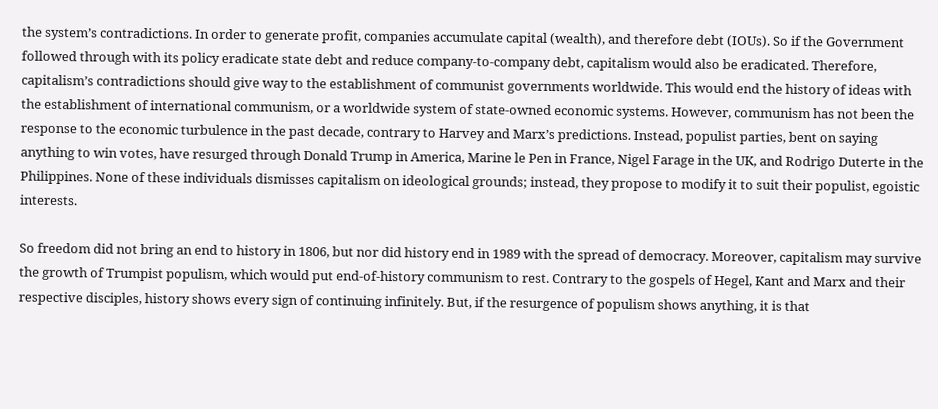the system’s contradictions. In order to generate profit, companies accumulate capital (wealth), and therefore debt (IOUs). So if the Government followed through with its policy eradicate state debt and reduce company-to-company debt, capitalism would also be eradicated. Therefore, capitalism’s contradictions should give way to the establishment of communist governments worldwide. This would end the history of ideas with the establishment of international communism, or a worldwide system of state-owned economic systems. However, communism has not been the response to the economic turbulence in the past decade, contrary to Harvey and Marx’s predictions. Instead, populist parties, bent on saying anything to win votes, have resurged through Donald Trump in America, Marine le Pen in France, Nigel Farage in the UK, and Rodrigo Duterte in the Philippines. None of these individuals dismisses capitalism on ideological grounds; instead, they propose to modify it to suit their populist, egoistic interests.

So freedom did not bring an end to history in 1806, but nor did history end in 1989 with the spread of democracy. Moreover, capitalism may survive the growth of Trumpist populism, which would put end-of-history communism to rest. Contrary to the gospels of Hegel, Kant and Marx and their respective disciples, history shows every sign of continuing infinitely. But, if the resurgence of populism shows anything, it is that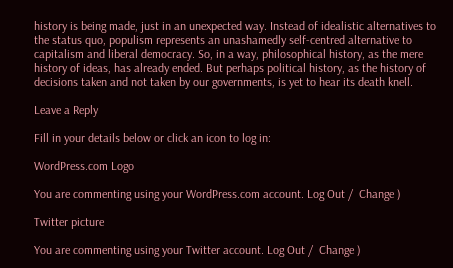history is being made, just in an unexpected way. Instead of idealistic alternatives to the status quo, populism represents an unashamedly self-centred alternative to capitalism and liberal democracy. So, in a way, philosophical history, as the mere history of ideas, has already ended. But perhaps political history, as the history of decisions taken and not taken by our governments, is yet to hear its death knell.

Leave a Reply

Fill in your details below or click an icon to log in:

WordPress.com Logo

You are commenting using your WordPress.com account. Log Out /  Change )

Twitter picture

You are commenting using your Twitter account. Log Out /  Change )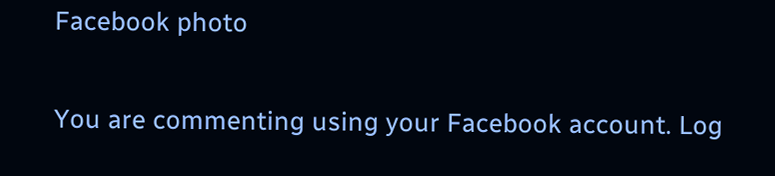Facebook photo

You are commenting using your Facebook account. Log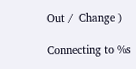Out /  Change )

Connecting to %s